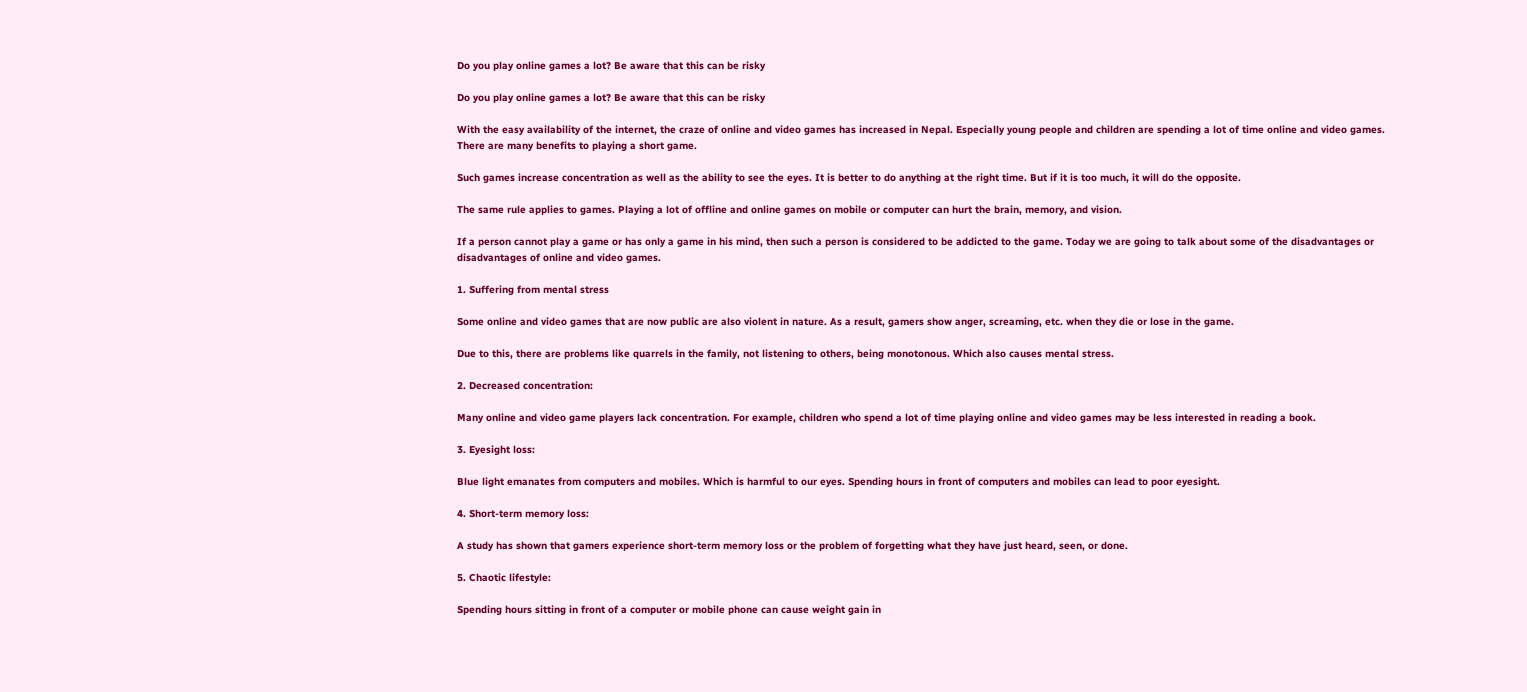Do you play online games a lot? Be aware that this can be risky

Do you play online games a lot? Be aware that this can be risky

With the easy availability of the internet, the craze of online and video games has increased in Nepal. Especially young people and children are spending a lot of time online and video games. There are many benefits to playing a short game.

Such games increase concentration as well as the ability to see the eyes. It is better to do anything at the right time. But if it is too much, it will do the opposite.

The same rule applies to games. Playing a lot of offline and online games on mobile or computer can hurt the brain, memory, and vision.

If a person cannot play a game or has only a game in his mind, then such a person is considered to be addicted to the game. Today we are going to talk about some of the disadvantages or disadvantages of online and video games.

1. Suffering from mental stress

Some online and video games that are now public are also violent in nature. As a result, gamers show anger, screaming, etc. when they die or lose in the game.

Due to this, there are problems like quarrels in the family, not listening to others, being monotonous. Which also causes mental stress.

2. Decreased concentration:

Many online and video game players lack concentration. For example, children who spend a lot of time playing online and video games may be less interested in reading a book.

3. Eyesight loss:

Blue light emanates from computers and mobiles. Which is harmful to our eyes. Spending hours in front of computers and mobiles can lead to poor eyesight.

4. Short-term memory loss:

A study has shown that gamers experience short-term memory loss or the problem of forgetting what they have just heard, seen, or done.

5. Chaotic lifestyle:

Spending hours sitting in front of a computer or mobile phone can cause weight gain in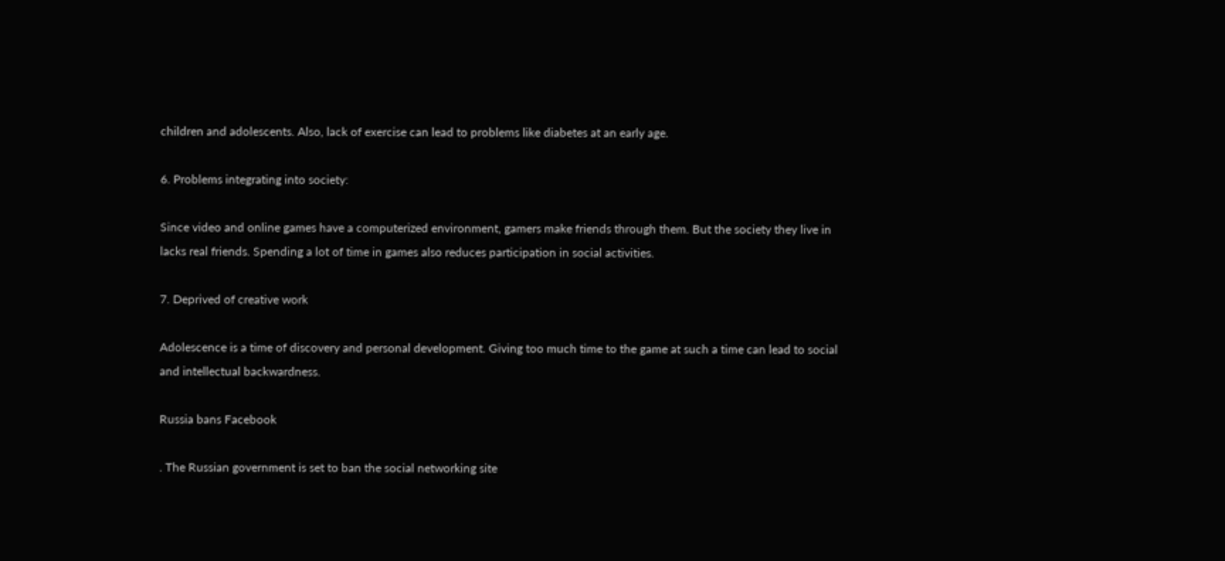children and adolescents. Also, lack of exercise can lead to problems like diabetes at an early age.

6. Problems integrating into society:

Since video and online games have a computerized environment, gamers make friends through them. But the society they live in lacks real friends. Spending a lot of time in games also reduces participation in social activities.

7. Deprived of creative work

Adolescence is a time of discovery and personal development. Giving too much time to the game at such a time can lead to social and intellectual backwardness.

Russia bans Facebook

. The Russian government is set to ban the social networking site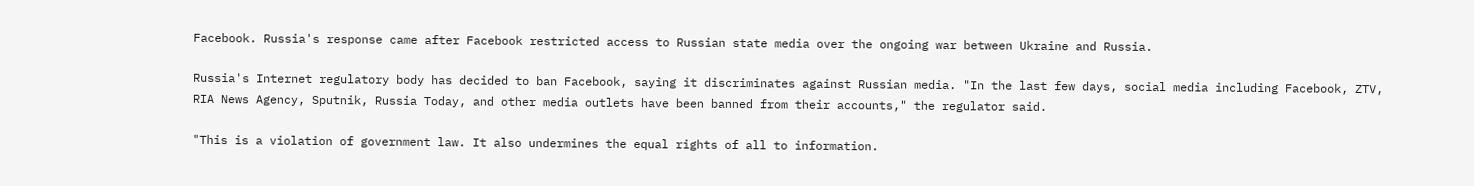Facebook. Russia's response came after Facebook restricted access to Russian state media over the ongoing war between Ukraine and Russia.

Russia's Internet regulatory body has decided to ban Facebook, saying it discriminates against Russian media. "In the last few days, social media including Facebook, ZTV, RIA News Agency, Sputnik, Russia Today, and other media outlets have been banned from their accounts," the regulator said.

"This is a violation of government law. It also undermines the equal rights of all to information.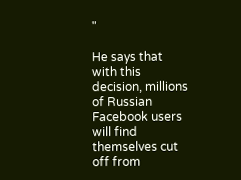"

He says that with this decision, millions of Russian Facebook users will find themselves cut off from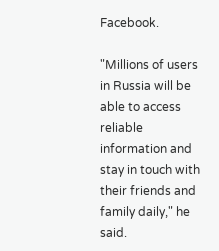Facebook.

"Millions of users in Russia will be able to access reliable information and stay in touch with their friends and family daily," he said.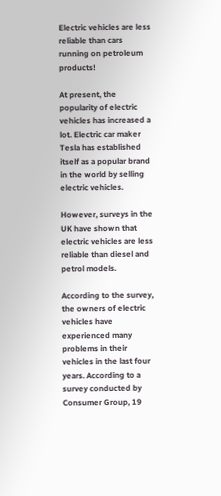Electric vehicles are less reliable than cars running on petroleum products!

At present, the popularity of electric vehicles has increased a lot. Electric car maker Tesla has established itself as a popular brand in the world by selling electric vehicles.

However, surveys in the UK have shown that electric vehicles are less reliable than diesel and petrol models.

According to the survey, the owners of electric vehicles have experienced many problems in their vehicles in the last four years. According to a survey conducted by Consumer Group, 19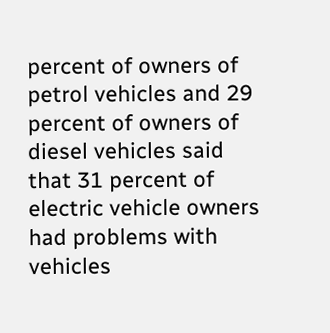percent of owners of petrol vehicles and 29 percent of owners of diesel vehicles said that 31 percent of electric vehicle owners had problems with vehicles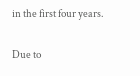in the first four years.

Due to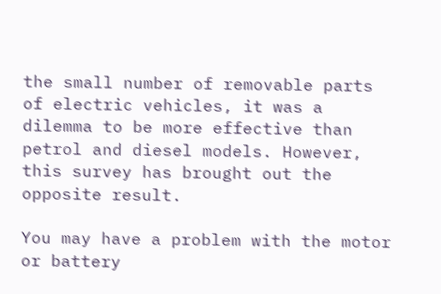the small number of removable parts of electric vehicles, it was a dilemma to be more effective than petrol and diesel models. However, this survey has brought out the opposite result.

You may have a problem with the motor or battery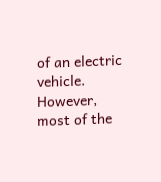of an electric vehicle. However, most of the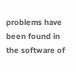problems have been found in the software of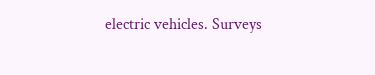electric vehicles. Surveys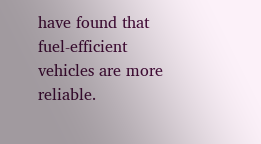have found that fuel-efficient vehicles are more reliable.